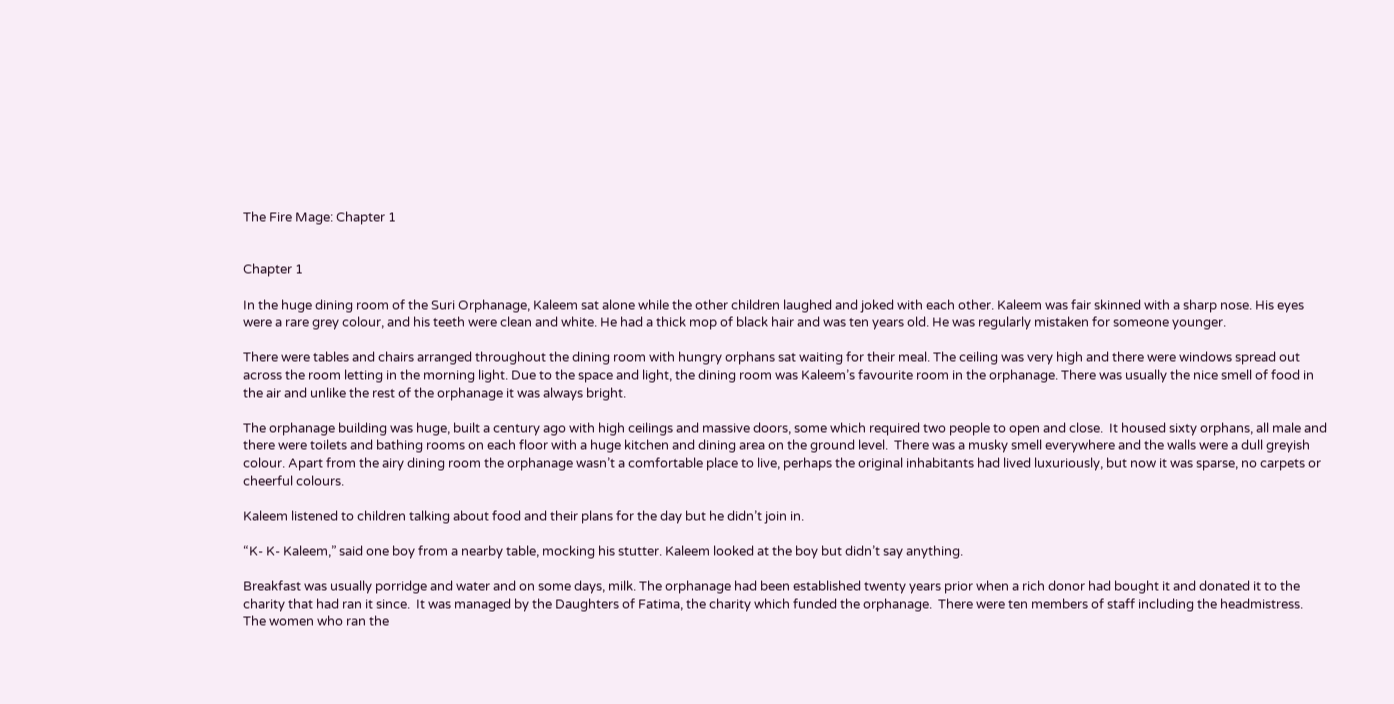The Fire Mage: Chapter 1


Chapter 1

In the huge dining room of the Suri Orphanage, Kaleem sat alone while the other children laughed and joked with each other. Kaleem was fair skinned with a sharp nose. His eyes were a rare grey colour, and his teeth were clean and white. He had a thick mop of black hair and was ten years old. He was regularly mistaken for someone younger.

There were tables and chairs arranged throughout the dining room with hungry orphans sat waiting for their meal. The ceiling was very high and there were windows spread out across the room letting in the morning light. Due to the space and light, the dining room was Kaleem’s favourite room in the orphanage. There was usually the nice smell of food in the air and unlike the rest of the orphanage it was always bright.

The orphanage building was huge, built a century ago with high ceilings and massive doors, some which required two people to open and close.  It housed sixty orphans, all male and there were toilets and bathing rooms on each floor with a huge kitchen and dining area on the ground level.  There was a musky smell everywhere and the walls were a dull greyish colour. Apart from the airy dining room the orphanage wasn’t a comfortable place to live, perhaps the original inhabitants had lived luxuriously, but now it was sparse, no carpets or cheerful colours.

Kaleem listened to children talking about food and their plans for the day but he didn’t join in.

“K- K- Kaleem,” said one boy from a nearby table, mocking his stutter. Kaleem looked at the boy but didn’t say anything.

Breakfast was usually porridge and water and on some days, milk. The orphanage had been established twenty years prior when a rich donor had bought it and donated it to the charity that had ran it since.  It was managed by the Daughters of Fatima, the charity which funded the orphanage.  There were ten members of staff including the headmistress. The women who ran the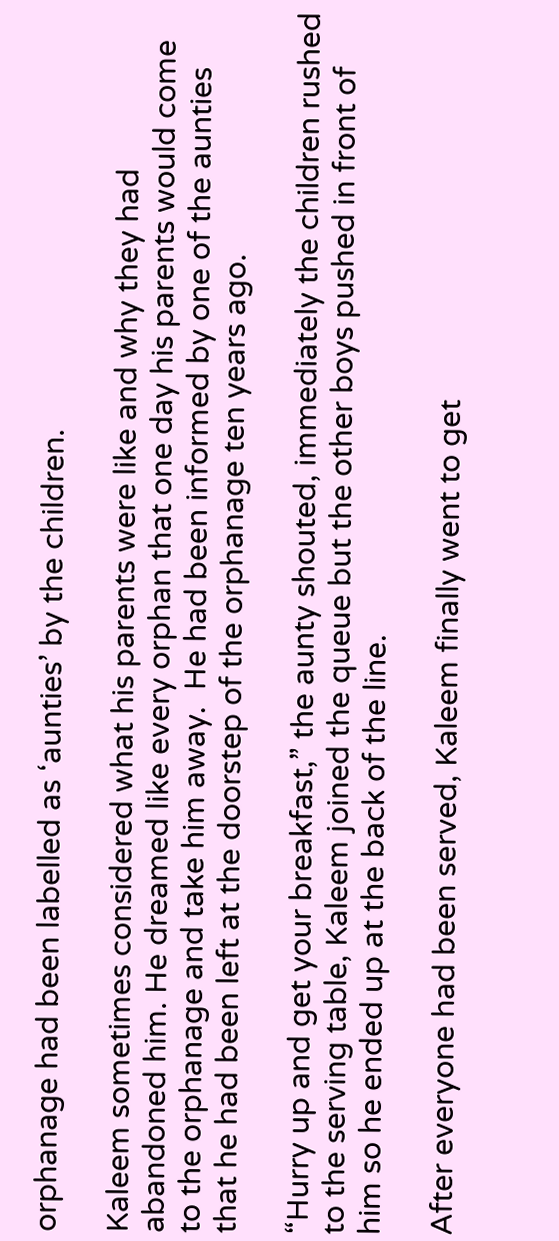orphanage had been labelled as ‘aunties’ by the children.

Kaleem sometimes considered what his parents were like and why they had abandoned him. He dreamed like every orphan that one day his parents would come to the orphanage and take him away.  He had been informed by one of the aunties that he had been left at the doorstep of the orphanage ten years ago.

“Hurry up and get your breakfast,” the aunty shouted, immediately the children rushed to the serving table, Kaleem joined the queue but the other boys pushed in front of him so he ended up at the back of the line.

After everyone had been served, Kaleem finally went to get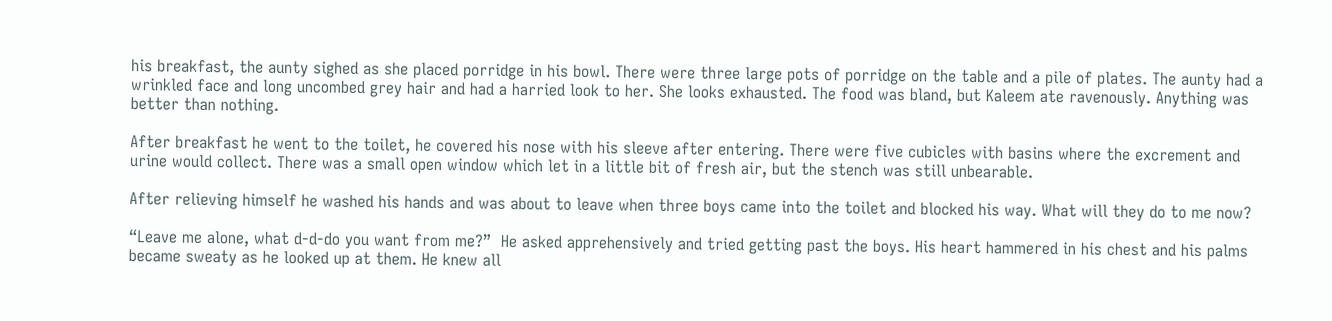his breakfast, the aunty sighed as she placed porridge in his bowl. There were three large pots of porridge on the table and a pile of plates. The aunty had a wrinkled face and long uncombed grey hair and had a harried look to her. She looks exhausted. The food was bland, but Kaleem ate ravenously. Anything was better than nothing.

After breakfast he went to the toilet, he covered his nose with his sleeve after entering. There were five cubicles with basins where the excrement and urine would collect. There was a small open window which let in a little bit of fresh air, but the stench was still unbearable.

After relieving himself he washed his hands and was about to leave when three boys came into the toilet and blocked his way. What will they do to me now?

“Leave me alone, what d-d-do you want from me?”  He asked apprehensively and tried getting past the boys. His heart hammered in his chest and his palms became sweaty as he looked up at them. He knew all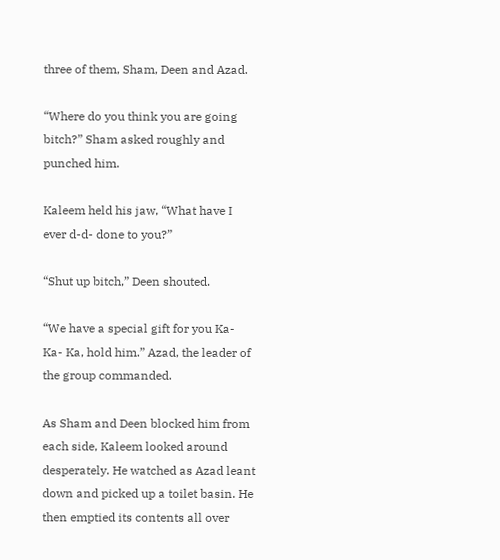three of them, Sham, Deen and Azad.

“Where do you think you are going bitch?” Sham asked roughly and punched him.

Kaleem held his jaw, “What have I ever d-d- done to you?”

“Shut up bitch,” Deen shouted.

“We have a special gift for you Ka- Ka- Ka, hold him.” Azad, the leader of the group commanded.

As Sham and Deen blocked him from each side, Kaleem looked around desperately. He watched as Azad leant down and picked up a toilet basin. He then emptied its contents all over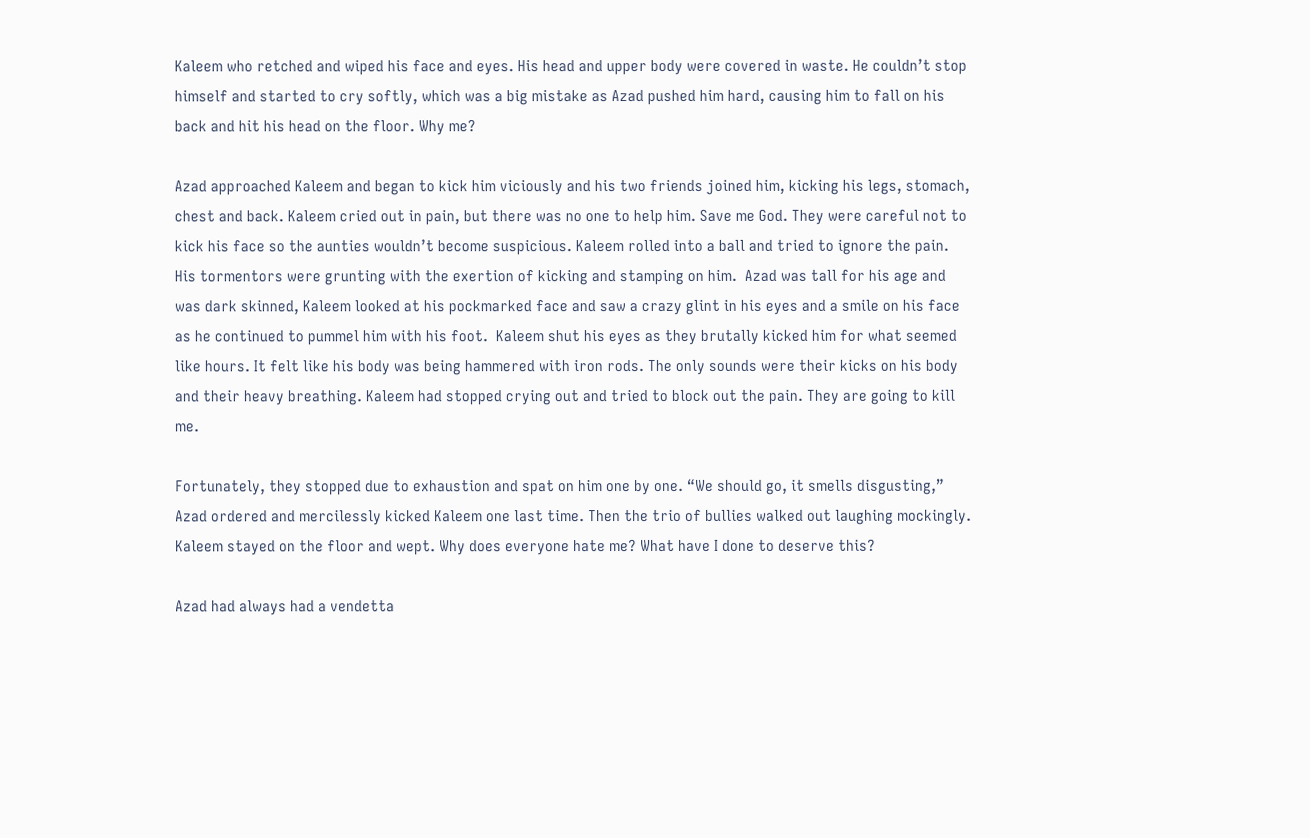Kaleem who retched and wiped his face and eyes. His head and upper body were covered in waste. He couldn’t stop himself and started to cry softly, which was a big mistake as Azad pushed him hard, causing him to fall on his back and hit his head on the floor. Why me?

Azad approached Kaleem and began to kick him viciously and his two friends joined him, kicking his legs, stomach, chest and back. Kaleem cried out in pain, but there was no one to help him. Save me God. They were careful not to kick his face so the aunties wouldn’t become suspicious. Kaleem rolled into a ball and tried to ignore the pain. His tormentors were grunting with the exertion of kicking and stamping on him.  Azad was tall for his age and was dark skinned, Kaleem looked at his pockmarked face and saw a crazy glint in his eyes and a smile on his face as he continued to pummel him with his foot.  Kaleem shut his eyes as they brutally kicked him for what seemed like hours. It felt like his body was being hammered with iron rods. The only sounds were their kicks on his body and their heavy breathing. Kaleem had stopped crying out and tried to block out the pain. They are going to kill me.

Fortunately, they stopped due to exhaustion and spat on him one by one. “We should go, it smells disgusting,” Azad ordered and mercilessly kicked Kaleem one last time. Then the trio of bullies walked out laughing mockingly. Kaleem stayed on the floor and wept. Why does everyone hate me? What have I done to deserve this?

Azad had always had a vendetta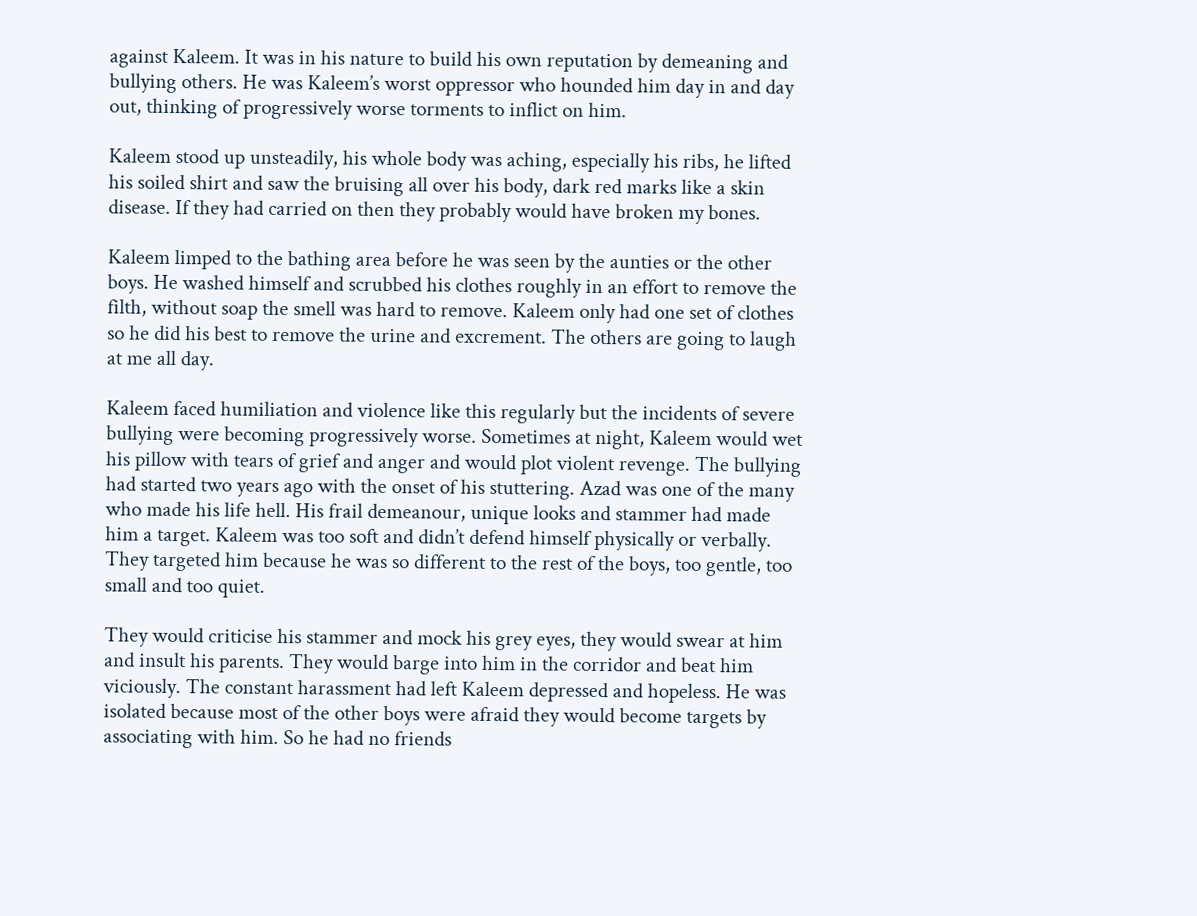against Kaleem. It was in his nature to build his own reputation by demeaning and bullying others. He was Kaleem’s worst oppressor who hounded him day in and day out, thinking of progressively worse torments to inflict on him.

Kaleem stood up unsteadily, his whole body was aching, especially his ribs, he lifted his soiled shirt and saw the bruising all over his body, dark red marks like a skin disease. If they had carried on then they probably would have broken my bones.

Kaleem limped to the bathing area before he was seen by the aunties or the other boys. He washed himself and scrubbed his clothes roughly in an effort to remove the filth, without soap the smell was hard to remove. Kaleem only had one set of clothes so he did his best to remove the urine and excrement. The others are going to laugh at me all day.

Kaleem faced humiliation and violence like this regularly but the incidents of severe bullying were becoming progressively worse. Sometimes at night, Kaleem would wet his pillow with tears of grief and anger and would plot violent revenge. The bullying had started two years ago with the onset of his stuttering. Azad was one of the many who made his life hell. His frail demeanour, unique looks and stammer had made him a target. Kaleem was too soft and didn’t defend himself physically or verbally. They targeted him because he was so different to the rest of the boys, too gentle, too small and too quiet.

They would criticise his stammer and mock his grey eyes, they would swear at him and insult his parents. They would barge into him in the corridor and beat him viciously. The constant harassment had left Kaleem depressed and hopeless. He was isolated because most of the other boys were afraid they would become targets by associating with him. So he had no friends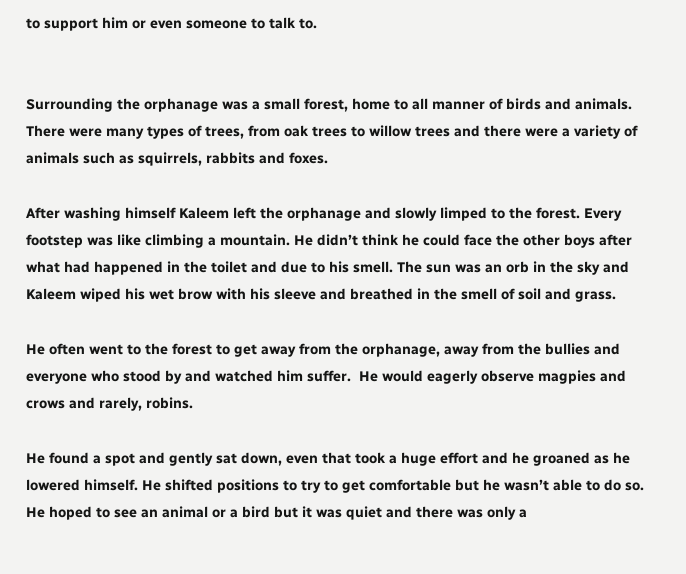to support him or even someone to talk to.


Surrounding the orphanage was a small forest, home to all manner of birds and animals. There were many types of trees, from oak trees to willow trees and there were a variety of animals such as squirrels, rabbits and foxes.

After washing himself Kaleem left the orphanage and slowly limped to the forest. Every footstep was like climbing a mountain. He didn’t think he could face the other boys after what had happened in the toilet and due to his smell. The sun was an orb in the sky and Kaleem wiped his wet brow with his sleeve and breathed in the smell of soil and grass.

He often went to the forest to get away from the orphanage, away from the bullies and everyone who stood by and watched him suffer.  He would eagerly observe magpies and crows and rarely, robins.

He found a spot and gently sat down, even that took a huge effort and he groaned as he lowered himself. He shifted positions to try to get comfortable but he wasn’t able to do so. He hoped to see an animal or a bird but it was quiet and there was only a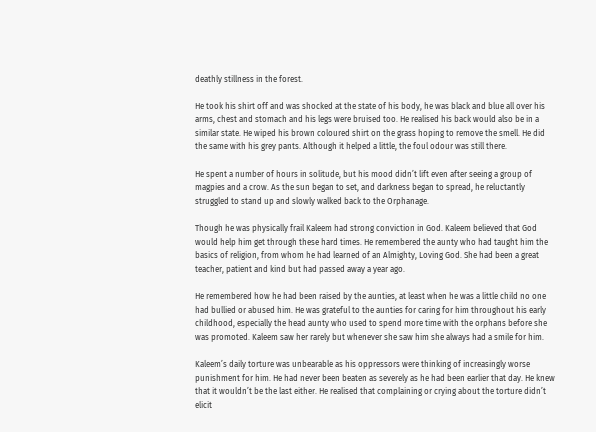deathly stillness in the forest.

He took his shirt off and was shocked at the state of his body, he was black and blue all over his arms, chest and stomach and his legs were bruised too. He realised his back would also be in a similar state. He wiped his brown coloured shirt on the grass hoping to remove the smell. He did the same with his grey pants. Although it helped a little, the foul odour was still there.

He spent a number of hours in solitude, but his mood didn’t lift even after seeing a group of magpies and a crow. As the sun began to set, and darkness began to spread, he reluctantly struggled to stand up and slowly walked back to the Orphanage.

Though he was physically frail Kaleem had strong conviction in God. Kaleem believed that God would help him get through these hard times. He remembered the aunty who had taught him the basics of religion, from whom he had learned of an Almighty, Loving God. She had been a great teacher, patient and kind but had passed away a year ago.

He remembered how he had been raised by the aunties, at least when he was a little child no one had bullied or abused him. He was grateful to the aunties for caring for him throughout his early childhood, especially the head aunty who used to spend more time with the orphans before she was promoted. Kaleem saw her rarely but whenever she saw him she always had a smile for him.

Kaleem’s daily torture was unbearable as his oppressors were thinking of increasingly worse punishment for him. He had never been beaten as severely as he had been earlier that day. He knew that it wouldn’t be the last either. He realised that complaining or crying about the torture didn’t elicit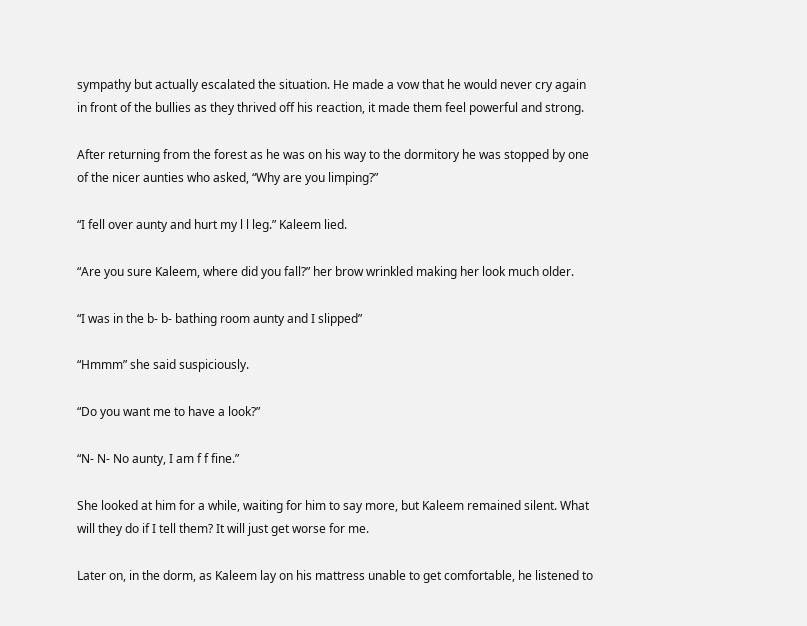sympathy but actually escalated the situation. He made a vow that he would never cry again in front of the bullies as they thrived off his reaction, it made them feel powerful and strong.

After returning from the forest as he was on his way to the dormitory he was stopped by one of the nicer aunties who asked, “Why are you limping?”

“I fell over aunty and hurt my l l leg.” Kaleem lied.

“Are you sure Kaleem, where did you fall?” her brow wrinkled making her look much older.

“I was in the b- b- bathing room aunty and I slipped”

“Hmmm” she said suspiciously.

“Do you want me to have a look?”

“N- N- No aunty, I am f f fine.”

She looked at him for a while, waiting for him to say more, but Kaleem remained silent. What will they do if I tell them? It will just get worse for me.

Later on, in the dorm, as Kaleem lay on his mattress unable to get comfortable, he listened to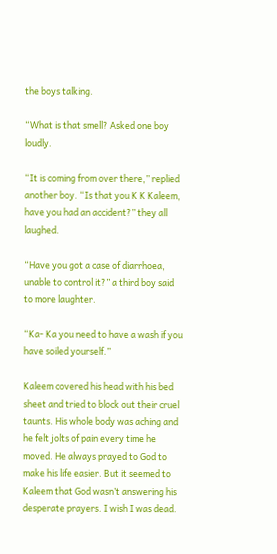the boys talking.

“What is that smell? Asked one boy loudly.

“It is coming from over there,” replied another boy. “Is that you K K Kaleem, have you had an accident?” they all laughed.

“Have you got a case of diarrhoea, unable to control it?” a third boy said to more laughter.

“Ka- Ka you need to have a wash if you have soiled yourself.”

Kaleem covered his head with his bed sheet and tried to block out their cruel taunts. His whole body was aching and he felt jolts of pain every time he moved. He always prayed to God to make his life easier. But it seemed to Kaleem that God wasn’t answering his desperate prayers. I wish I was dead.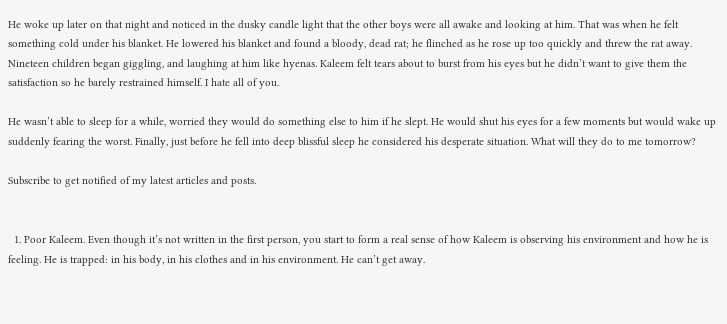He woke up later on that night and noticed in the dusky candle light that the other boys were all awake and looking at him. That was when he felt something cold under his blanket. He lowered his blanket and found a bloody, dead rat; he flinched as he rose up too quickly and threw the rat away. Nineteen children began giggling, and laughing at him like hyenas. Kaleem felt tears about to burst from his eyes but he didn’t want to give them the satisfaction so he barely restrained himself. I hate all of you.

He wasn’t able to sleep for a while, worried they would do something else to him if he slept. He would shut his eyes for a few moments but would wake up suddenly fearing the worst. Finally, just before he fell into deep blissful sleep he considered his desperate situation. What will they do to me tomorrow?

Subscribe to get notified of my latest articles and posts.


  1. Poor Kaleem. Even though it’s not written in the first person, you start to form a real sense of how Kaleem is observing his environment and how he is feeling. He is trapped: in his body, in his clothes and in his environment. He can’t get away.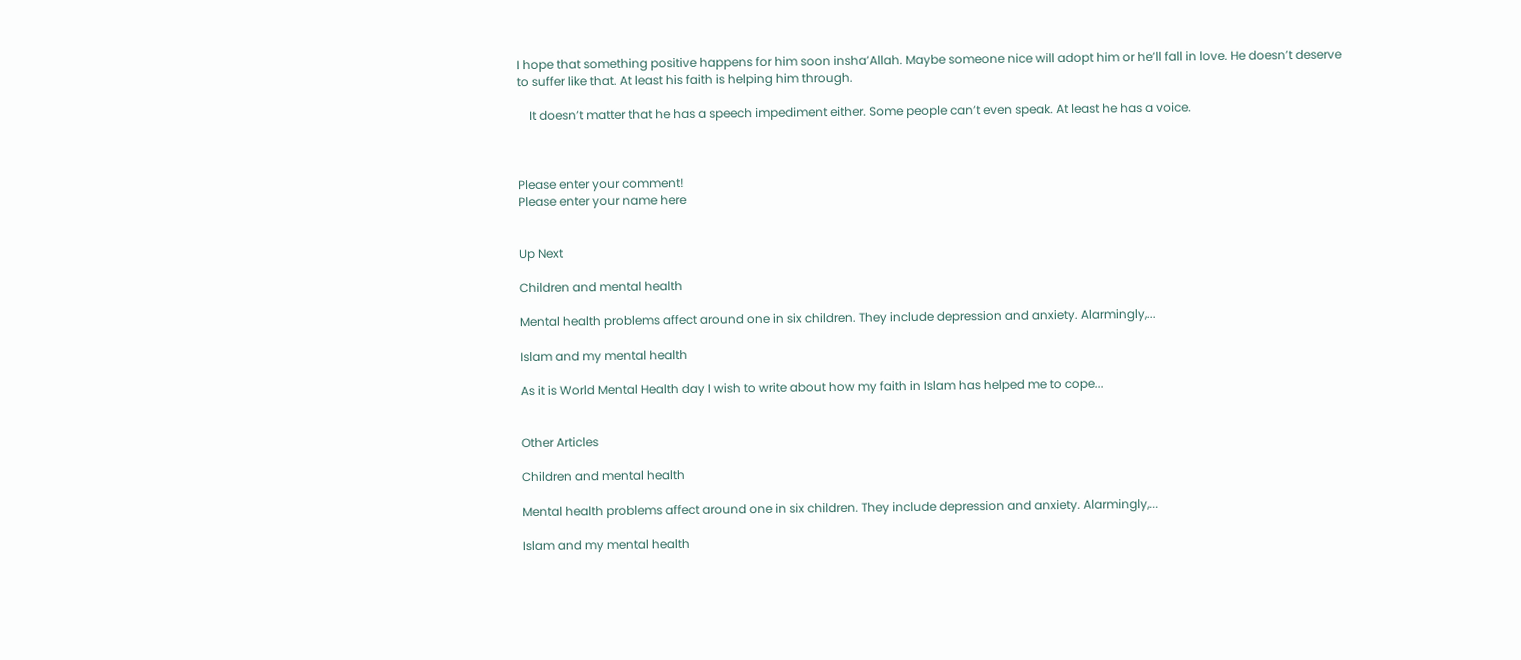I hope that something positive happens for him soon insha’Allah. Maybe someone nice will adopt him or he’ll fall in love. He doesn’t deserve to suffer like that. At least his faith is helping him through.

    It doesn’t matter that he has a speech impediment either. Some people can’t even speak. At least he has a voice.



Please enter your comment!
Please enter your name here


Up Next

Children and mental health

Mental health problems affect around one in six children. They include depression and anxiety. Alarmingly,...

Islam and my mental health

As it is World Mental Health day I wish to write about how my faith in Islam has helped me to cope...


Other Articles

Children and mental health

Mental health problems affect around one in six children. They include depression and anxiety. Alarmingly,...

Islam and my mental health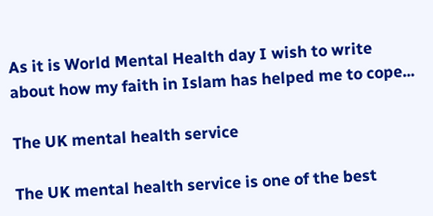As it is World Mental Health day I wish to write about how my faith in Islam has helped me to cope...

The UK mental health service

The UK mental health service is one of the best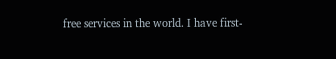free services in the world. I have first-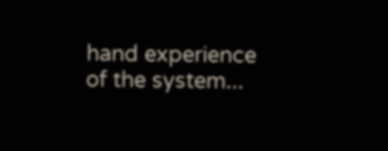hand experience of the system...